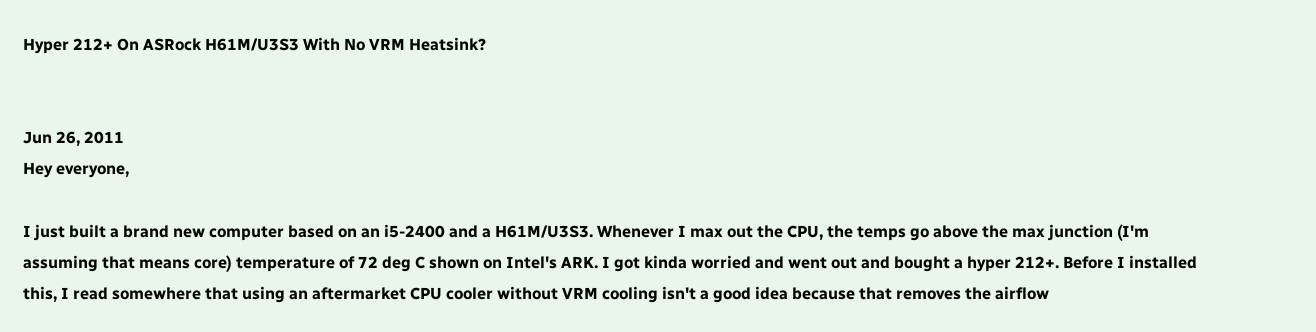Hyper 212+ On ASRock H61M/U3S3 With No VRM Heatsink?


Jun 26, 2011
Hey everyone,

I just built a brand new computer based on an i5-2400 and a H61M/U3S3. Whenever I max out the CPU, the temps go above the max junction (I'm assuming that means core) temperature of 72 deg C shown on Intel's ARK. I got kinda worried and went out and bought a hyper 212+. Before I installed this, I read somewhere that using an aftermarket CPU cooler without VRM cooling isn't a good idea because that removes the airflow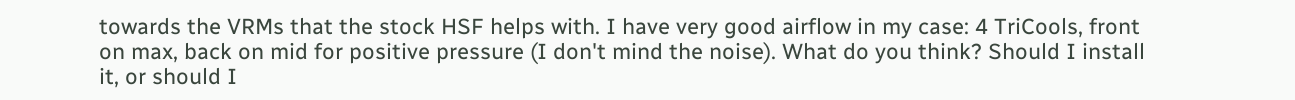towards the VRMs that the stock HSF helps with. I have very good airflow in my case: 4 TriCools, front on max, back on mid for positive pressure (I don't mind the noise). What do you think? Should I install it, or should I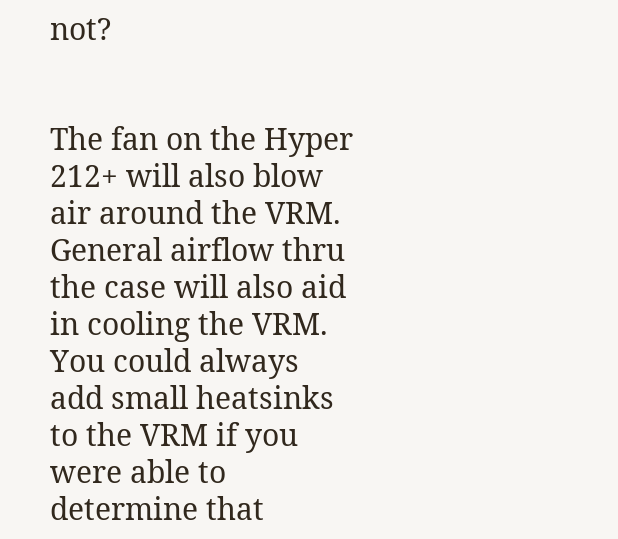not?


The fan on the Hyper 212+ will also blow air around the VRM. General airflow thru the case will also aid in cooling the VRM. You could always add small heatsinks to the VRM if you were able to determine that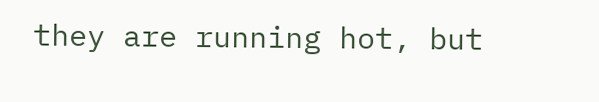they are running hot, but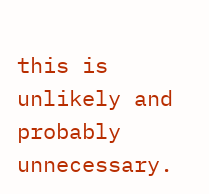this is unlikely and probably unnecessary.